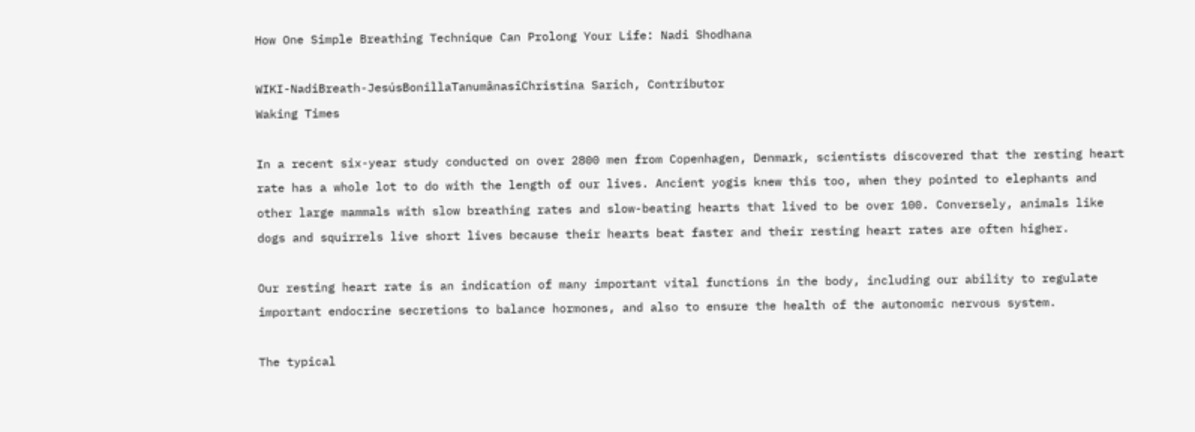How One Simple Breathing Technique Can Prolong Your Life: Nadi Shodhana

WIKI-NadiBreath-JesúsBonillaTanumânasîChristina Sarich, Contributor
Waking Times

In a recent six-year study conducted on over 2800 men from Copenhagen, Denmark, scientists discovered that the resting heart rate has a whole lot to do with the length of our lives. Ancient yogis knew this too, when they pointed to elephants and other large mammals with slow breathing rates and slow-beating hearts that lived to be over 100. Conversely, animals like dogs and squirrels live short lives because their hearts beat faster and their resting heart rates are often higher.

Our resting heart rate is an indication of many important vital functions in the body, including our ability to regulate important endocrine secretions to balance hormones, and also to ensure the health of the autonomic nervous system.

The typical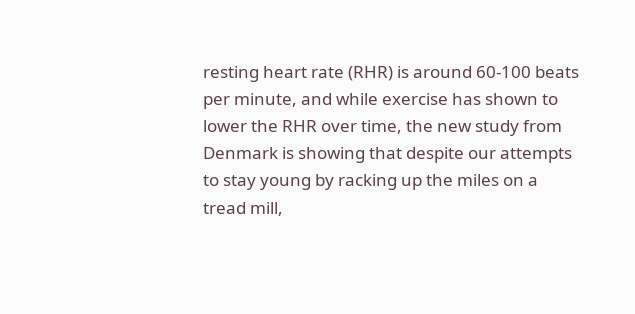resting heart rate (RHR) is around 60-100 beats per minute, and while exercise has shown to lower the RHR over time, the new study from Denmark is showing that despite our attempts to stay young by racking up the miles on a tread mill,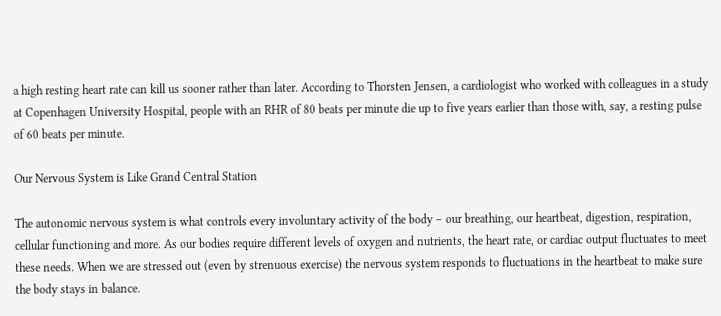a high resting heart rate can kill us sooner rather than later. According to Thorsten Jensen, a cardiologist who worked with colleagues in a study at Copenhagen University Hospital, people with an RHR of 80 beats per minute die up to five years earlier than those with, say, a resting pulse of 60 beats per minute.

Our Nervous System is Like Grand Central Station

The autonomic nervous system is what controls every involuntary activity of the body – our breathing, our heartbeat, digestion, respiration, cellular functioning and more. As our bodies require different levels of oxygen and nutrients, the heart rate, or cardiac output fluctuates to meet these needs. When we are stressed out (even by strenuous exercise) the nervous system responds to fluctuations in the heartbeat to make sure the body stays in balance.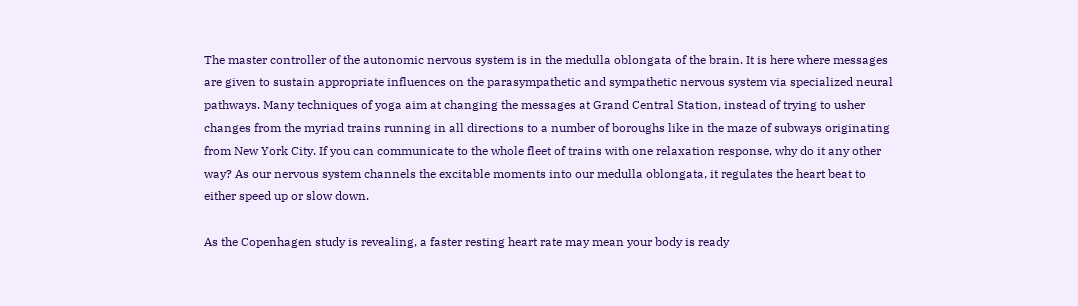The master controller of the autonomic nervous system is in the medulla oblongata of the brain. It is here where messages are given to sustain appropriate influences on the parasympathetic and sympathetic nervous system via specialized neural pathways. Many techniques of yoga aim at changing the messages at Grand Central Station, instead of trying to usher changes from the myriad trains running in all directions to a number of boroughs like in the maze of subways originating from New York City. If you can communicate to the whole fleet of trains with one relaxation response, why do it any other way? As our nervous system channels the excitable moments into our medulla oblongata, it regulates the heart beat to either speed up or slow down.

As the Copenhagen study is revealing, a faster resting heart rate may mean your body is ready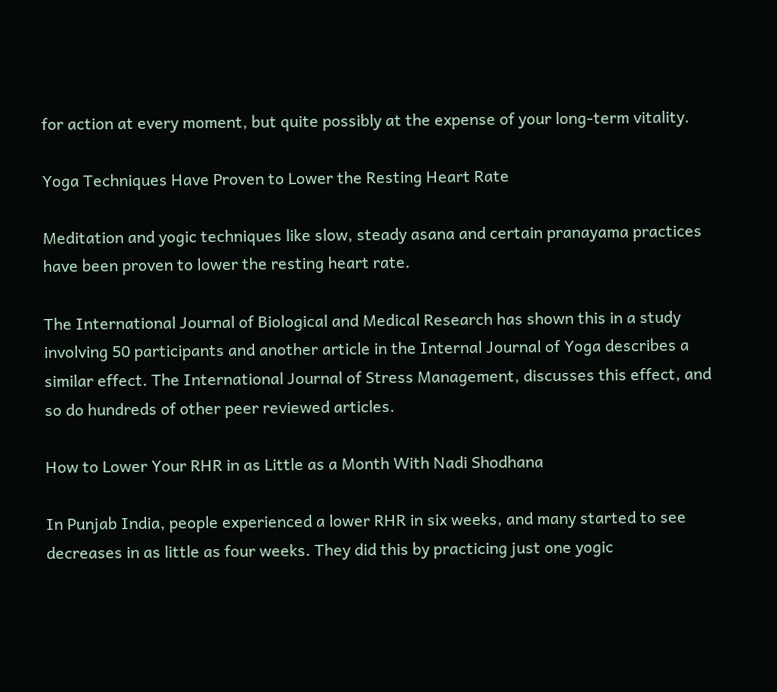for action at every moment, but quite possibly at the expense of your long-term vitality.

Yoga Techniques Have Proven to Lower the Resting Heart Rate

Meditation and yogic techniques like slow, steady asana and certain pranayama practices have been proven to lower the resting heart rate.

The International Journal of Biological and Medical Research has shown this in a study involving 50 participants and another article in the Internal Journal of Yoga describes a similar effect. The International Journal of Stress Management, discusses this effect, and so do hundreds of other peer reviewed articles.

How to Lower Your RHR in as Little as a Month With Nadi Shodhana

In Punjab India, people experienced a lower RHR in six weeks, and many started to see decreases in as little as four weeks. They did this by practicing just one yogic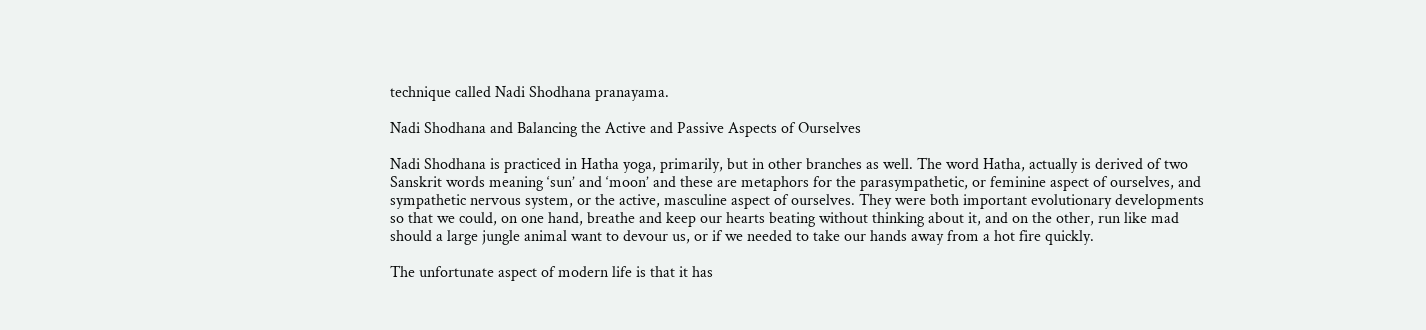technique called Nadi Shodhana pranayama.

Nadi Shodhana and Balancing the Active and Passive Aspects of Ourselves

Nadi Shodhana is practiced in Hatha yoga, primarily, but in other branches as well. The word Hatha, actually is derived of two Sanskrit words meaning ‘sun’ and ‘moon’ and these are metaphors for the parasympathetic, or feminine aspect of ourselves, and sympathetic nervous system, or the active, masculine aspect of ourselves. They were both important evolutionary developments so that we could, on one hand, breathe and keep our hearts beating without thinking about it, and on the other, run like mad should a large jungle animal want to devour us, or if we needed to take our hands away from a hot fire quickly.

The unfortunate aspect of modern life is that it has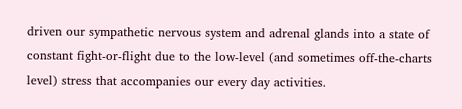driven our sympathetic nervous system and adrenal glands into a state of constant fight-or-flight due to the low-level (and sometimes off-the-charts level) stress that accompanies our every day activities.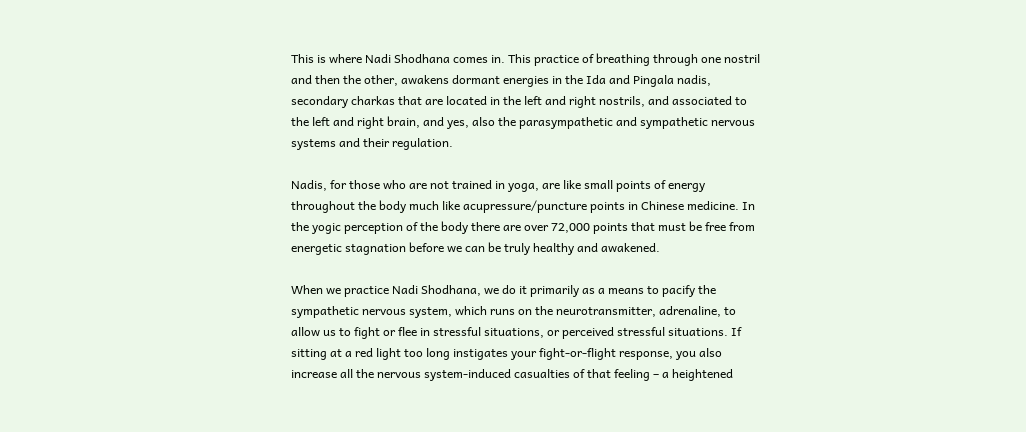This is where Nadi Shodhana comes in. This practice of breathing through one nostril and then the other, awakens dormant energies in the Ida and Pingala nadis, secondary charkas that are located in the left and right nostrils, and associated to the left and right brain, and yes, also the parasympathetic and sympathetic nervous systems and their regulation.

Nadis, for those who are not trained in yoga, are like small points of energy throughout the body much like acupressure/puncture points in Chinese medicine. In the yogic perception of the body there are over 72,000 points that must be free from energetic stagnation before we can be truly healthy and awakened.

When we practice Nadi Shodhana, we do it primarily as a means to pacify the sympathetic nervous system, which runs on the neurotransmitter, adrenaline, to allow us to fight or flee in stressful situations, or perceived stressful situations. If sitting at a red light too long instigates your fight-or-flight response, you also increase all the nervous system-induced casualties of that feeling – a heightened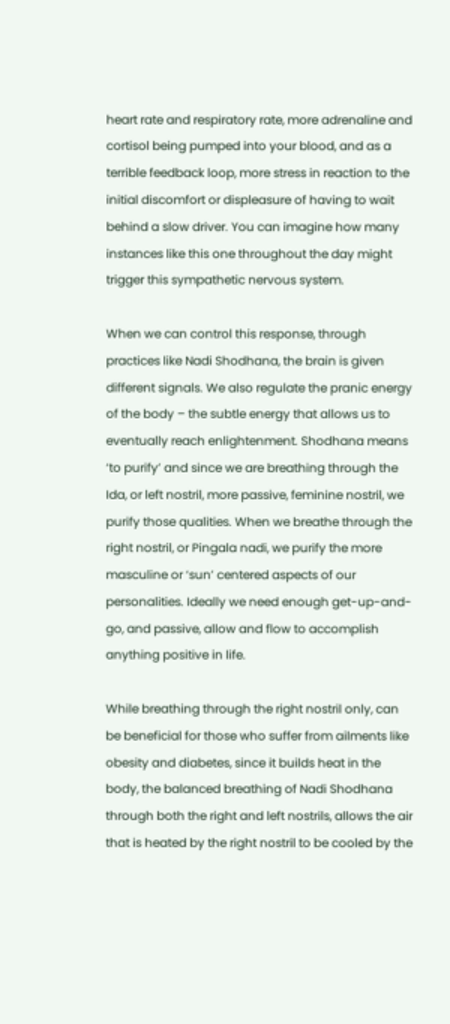heart rate and respiratory rate, more adrenaline and cortisol being pumped into your blood, and as a terrible feedback loop, more stress in reaction to the initial discomfort or displeasure of having to wait behind a slow driver. You can imagine how many instances like this one throughout the day might trigger this sympathetic nervous system.

When we can control this response, through practices like Nadi Shodhana, the brain is given different signals. We also regulate the pranic energy of the body – the subtle energy that allows us to eventually reach enlightenment. Shodhana means ‘to purify’ and since we are breathing through the Ida, or left nostril, more passive, feminine nostril, we purify those qualities. When we breathe through the right nostril, or Pingala nadi, we purify the more masculine or ‘sun’ centered aspects of our personalities. Ideally we need enough get-up-and-go, and passive, allow and flow to accomplish anything positive in life.

While breathing through the right nostril only, can be beneficial for those who suffer from ailments like obesity and diabetes, since it builds heat in the body, the balanced breathing of Nadi Shodhana through both the right and left nostrils, allows the air that is heated by the right nostril to be cooled by the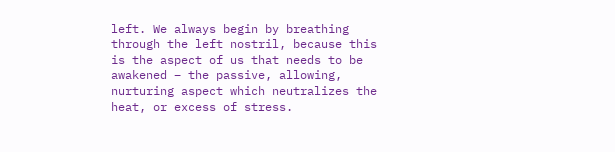left. We always begin by breathing through the left nostril, because this is the aspect of us that needs to be awakened – the passive, allowing, nurturing aspect which neutralizes the heat, or excess of stress.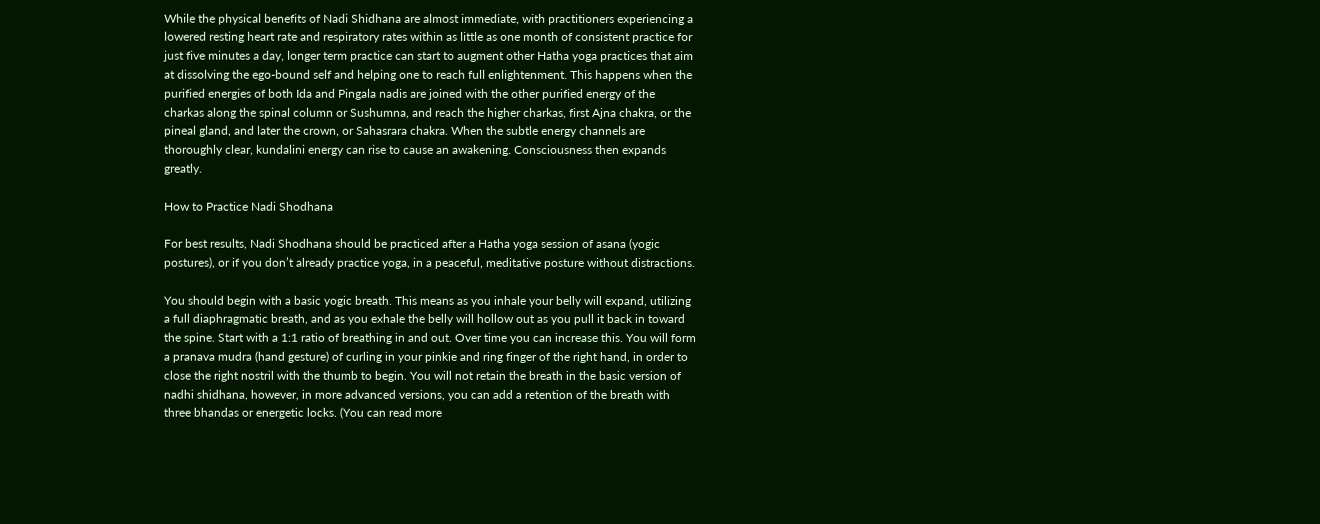While the physical benefits of Nadi Shidhana are almost immediate, with practitioners experiencing a lowered resting heart rate and respiratory rates within as little as one month of consistent practice for just five minutes a day, longer term practice can start to augment other Hatha yoga practices that aim at dissolving the ego-bound self and helping one to reach full enlightenment. This happens when the purified energies of both Ida and Pingala nadis are joined with the other purified energy of the charkas along the spinal column or Sushumna, and reach the higher charkas, first Ajna chakra, or the pineal gland, and later the crown, or Sahasrara chakra. When the subtle energy channels are thoroughly clear, kundalini energy can rise to cause an awakening. Consciousness then expands greatly.

How to Practice Nadi Shodhana

For best results, Nadi Shodhana should be practiced after a Hatha yoga session of asana (yogic postures), or if you don’t already practice yoga, in a peaceful, meditative posture without distractions.

You should begin with a basic yogic breath. This means as you inhale your belly will expand, utilizing a full diaphragmatic breath, and as you exhale the belly will hollow out as you pull it back in toward the spine. Start with a 1:1 ratio of breathing in and out. Over time you can increase this. You will form a pranava mudra (hand gesture) of curling in your pinkie and ring finger of the right hand, in order to close the right nostril with the thumb to begin. You will not retain the breath in the basic version of nadhi shidhana, however, in more advanced versions, you can add a retention of the breath with three bhandas or energetic locks. (You can read more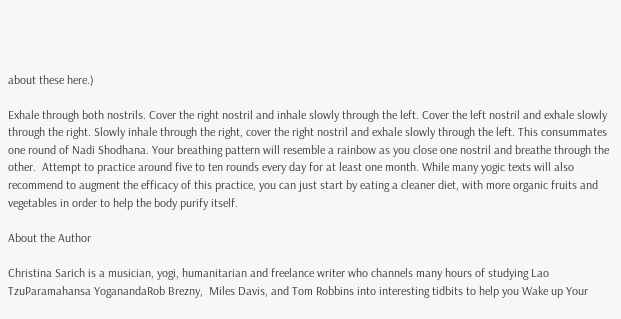about these here.)

Exhale through both nostrils. Cover the right nostril and inhale slowly through the left. Cover the left nostril and exhale slowly through the right. Slowly inhale through the right, cover the right nostril and exhale slowly through the left. This consummates one round of Nadi Shodhana. Your breathing pattern will resemble a rainbow as you close one nostril and breathe through the other.  Attempt to practice around five to ten rounds every day for at least one month. While many yogic texts will also recommend to augment the efficacy of this practice, you can just start by eating a cleaner diet, with more organic fruits and vegetables in order to help the body purify itself.

About the Author

Christina Sarich is a musician, yogi, humanitarian and freelance writer who channels many hours of studying Lao TzuParamahansa YoganandaRob Brezny,  Miles Davis, and Tom Robbins into interesting tidbits to help you Wake up Your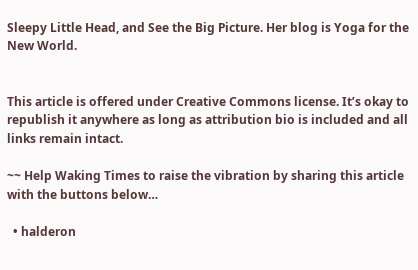Sleepy Little Head, and See the Big Picture. Her blog is Yoga for the New World.


This article is offered under Creative Commons license. It’s okay to republish it anywhere as long as attribution bio is included and all links remain intact.

~~ Help Waking Times to raise the vibration by sharing this article with the buttons below…

  • halderon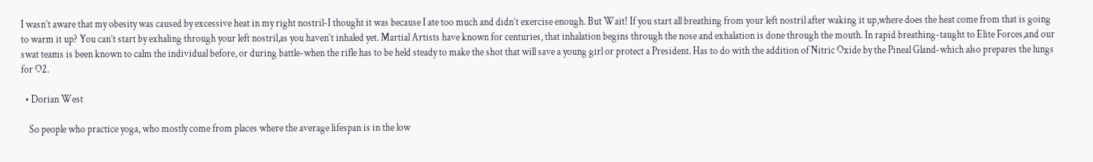I wasn’t aware that my obesity was caused by excessive heat in my right nostril-I thought it was because I ate too much and didn’t exercise enough. But Wait! If you start all breathing from your left nostril after waking it up,where does the heat come from that is going to warm it up? You can’t start by exhaling through your left nostril,as you haven’t inhaled yet. Martial Artists have known for centuries, that inhalation begins through the nose and exhalation is done through the mouth. In rapid breathing-taught to Elite Forces,and our swat teams is been known to calm the individual before, or during battle-when the rifle has to be held steady to make the shot that will save a young girl or protect a President. Has to do with the addition of Nitric Oxide by the Pineal Gland-which also prepares the lungs for O2.

  • Dorian West

    So people who practice yoga, who mostly come from places where the average lifespan is in the low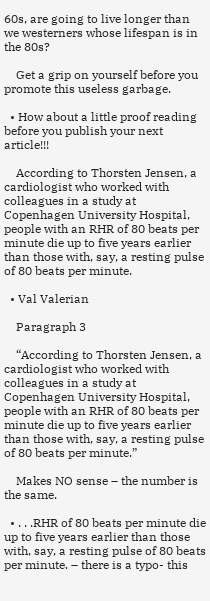60s, are going to live longer than we westerners whose lifespan is in the 80s?

    Get a grip on yourself before you promote this useless garbage.

  • How about a little proof reading before you publish your next article!!!

    According to Thorsten Jensen, a cardiologist who worked with colleagues in a study at Copenhagen University Hospital, people with an RHR of 80 beats per minute die up to five years earlier than those with, say, a resting pulse of 80 beats per minute.

  • Val Valerian

    Paragraph 3

    “According to Thorsten Jensen, a cardiologist who worked with colleagues in a study at Copenhagen University Hospital, people with an RHR of 80 beats per minute die up to five years earlier than those with, say, a resting pulse of 80 beats per minute.”

    Makes NO sense – the number is the same.

  • . . .RHR of 80 beats per minute die up to five years earlier than those with, say, a resting pulse of 80 beats per minute. – there is a typo- this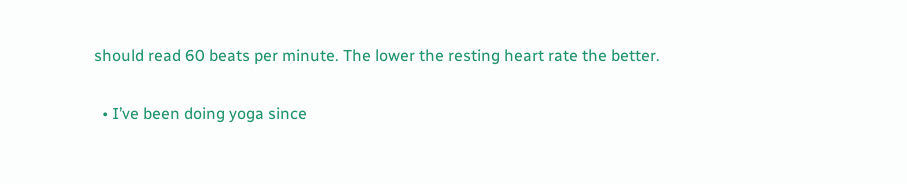should read 60 beats per minute. The lower the resting heart rate the better.

  • I’ve been doing yoga since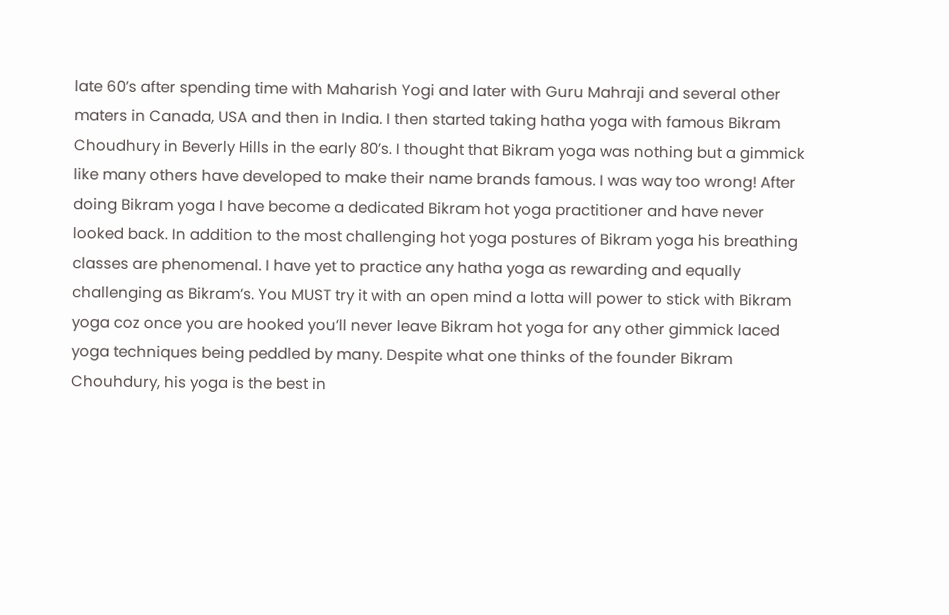late 60’s after spending time with Maharish Yogi and later with Guru Mahraji and several other maters in Canada, USA and then in India. I then started taking hatha yoga with famous Bikram Choudhury in Beverly Hills in the early 80’s. I thought that Bikram yoga was nothing but a gimmick like many others have developed to make their name brands famous. I was way too wrong! After doing Bikram yoga I have become a dedicated Bikram hot yoga practitioner and have never looked back. In addition to the most challenging hot yoga postures of Bikram yoga his breathing classes are phenomenal. I have yet to practice any hatha yoga as rewarding and equally challenging as Bikram’s. You MUST try it with an open mind a lotta will power to stick with Bikram yoga coz once you are hooked you’ll never leave Bikram hot yoga for any other gimmick laced yoga techniques being peddled by many. Despite what one thinks of the founder Bikram Chouhdury, his yoga is the best in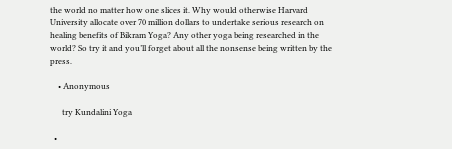the world no matter how one slices it. Why would otherwise Harvard University allocate over 70 million dollars to undertake serious research on healing benefits of Bikram Yoga? Any other yoga being researched in the world? So try it and you’ll forget about all the nonsense being written by the press.

    • Anonymous

      try Kundalini Yoga

  •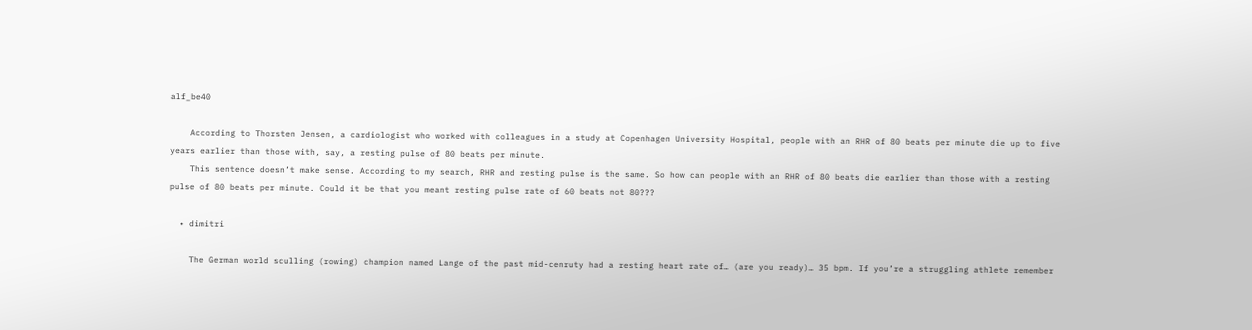alf_be40

    According to Thorsten Jensen, a cardiologist who worked with colleagues in a study at Copenhagen University Hospital, people with an RHR of 80 beats per minute die up to five years earlier than those with, say, a resting pulse of 80 beats per minute.
    This sentence doesn’t make sense. According to my search, RHR and resting pulse is the same. So how can people with an RHR of 80 beats die earlier than those with a resting pulse of 80 beats per minute. Could it be that you meant resting pulse rate of 60 beats not 80???

  • dimitri

    The German world sculling (rowing) champion named Lange of the past mid-cenruty had a resting heart rate of… (are you ready)… 35 bpm. If you’re a struggling athlete remember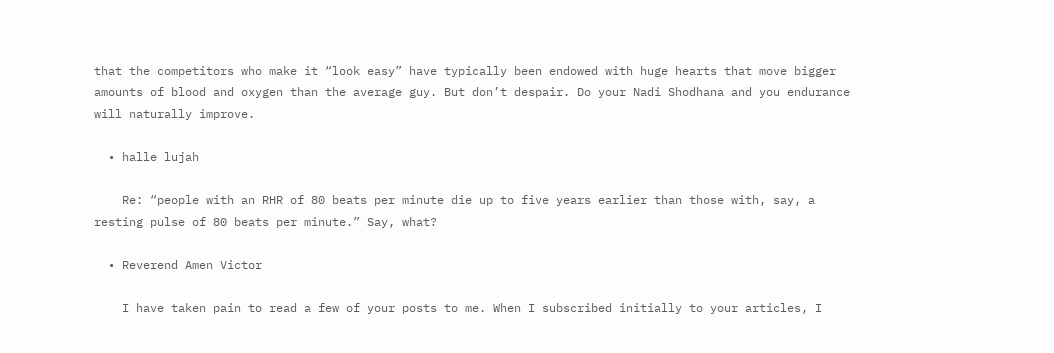that the competitors who make it “look easy” have typically been endowed with huge hearts that move bigger amounts of blood and oxygen than the average guy. But don’t despair. Do your Nadi Shodhana and you endurance will naturally improve.

  • halle lujah

    Re: “people with an RHR of 80 beats per minute die up to five years earlier than those with, say, a resting pulse of 80 beats per minute.” Say, what?

  • Reverend Amen Victor

    I have taken pain to read a few of your posts to me. When I subscribed initially to your articles, I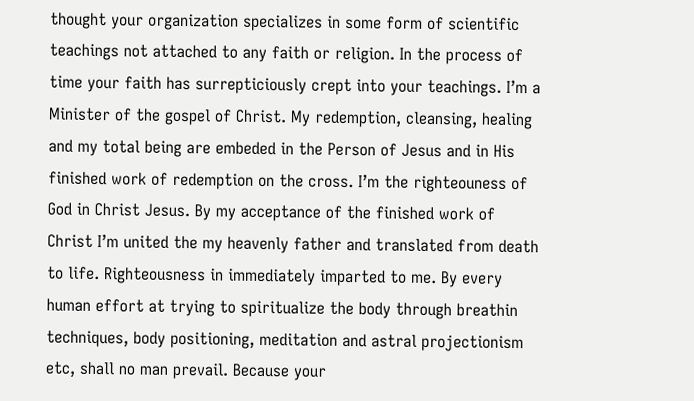thought your organization specializes in some form of scientific teachings not attached to any faith or religion. In the process of time your faith has surrepticiously crept into your teachings. I’m a Minister of the gospel of Christ. My redemption, cleansing, healing and my total being are embeded in the Person of Jesus and in His finished work of redemption on the cross. I’m the righteouness of God in Christ Jesus. By my acceptance of the finished work of Christ I’m united the my heavenly father and translated from death to life. Righteousness in immediately imparted to me. By every human effort at trying to spiritualize the body through breathin techniques, body positioning, meditation and astral projectionism etc, shall no man prevail. Because your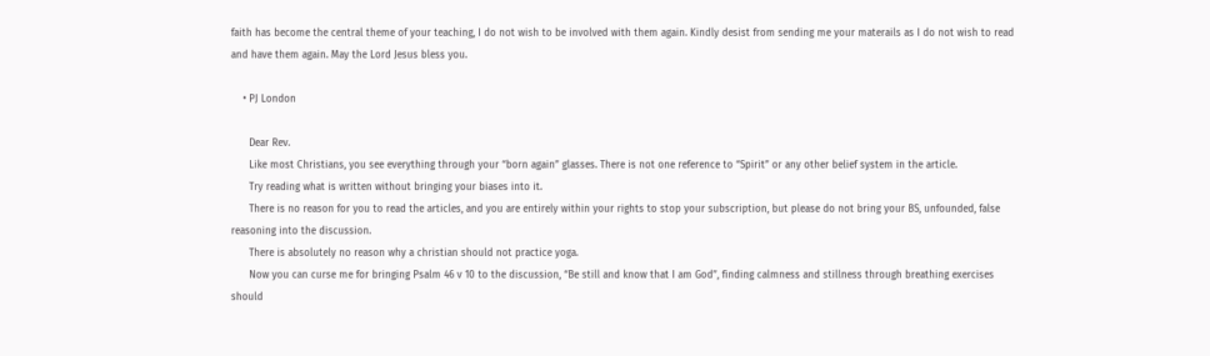faith has become the central theme of your teaching, I do not wish to be involved with them again. Kindly desist from sending me your materails as I do not wish to read and have them again. May the Lord Jesus bless you.

    • PJ London

      Dear Rev.
      Like most Christians, you see everything through your “born again” glasses. There is not one reference to “Spirit” or any other belief system in the article.
      Try reading what is written without bringing your biases into it.
      There is no reason for you to read the articles, and you are entirely within your rights to stop your subscription, but please do not bring your BS, unfounded, false reasoning into the discussion.
      There is absolutely no reason why a christian should not practice yoga.
      Now you can curse me for bringing Psalm 46 v 10 to the discussion, “Be still and know that I am God”, finding calmness and stillness through breathing exercises should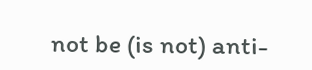not be (is not) anti-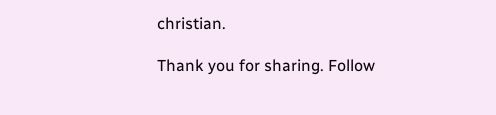christian.

Thank you for sharing. Follow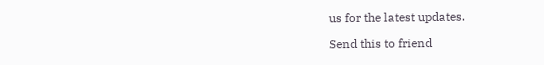us for the latest updates.

Send this to friend